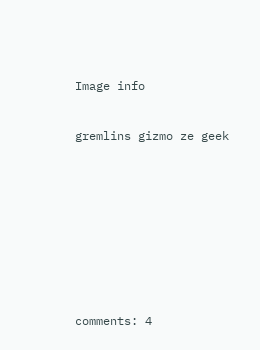Image info


gremlins gizmo ze geek










comments: 4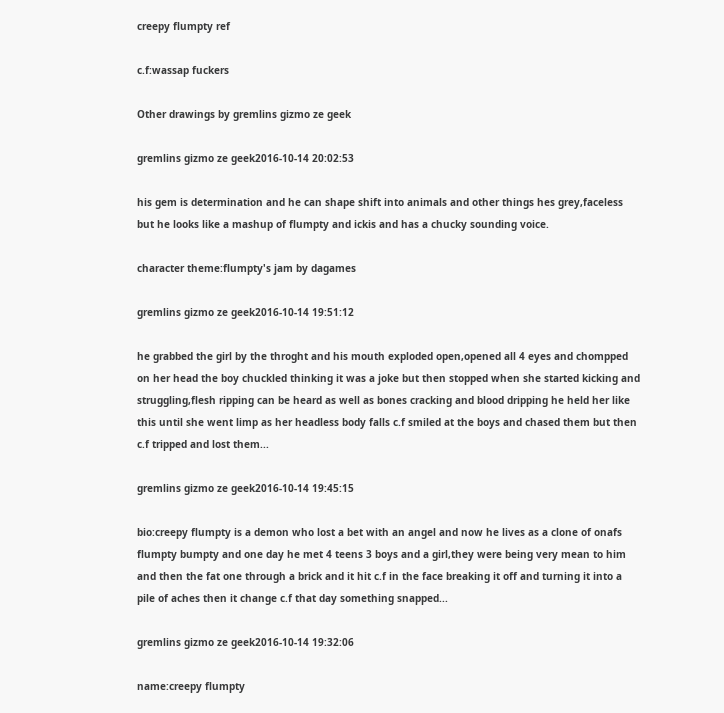creepy flumpty ref

c.f:wassap fuckers

Other drawings by gremlins gizmo ze geek

gremlins gizmo ze geek2016-10-14 20:02:53

his gem is determination and he can shape shift into animals and other things hes grey,faceless but he looks like a mashup of flumpty and ickis and has a chucky sounding voice.

character theme:flumpty's jam by dagames

gremlins gizmo ze geek2016-10-14 19:51:12

he grabbed the girl by the throght and his mouth exploded open,opened all 4 eyes and chompped on her head the boy chuckled thinking it was a joke but then stopped when she started kicking and struggling,flesh ripping can be heard as well as bones cracking and blood dripping he held her like this until she went limp as her headless body falls c.f smiled at the boys and chased them but then c.f tripped and lost them...

gremlins gizmo ze geek2016-10-14 19:45:15

bio:creepy flumpty is a demon who lost a bet with an angel and now he lives as a clone of onafs flumpty bumpty and one day he met 4 teens 3 boys and a girl,they were being very mean to him and then the fat one through a brick and it hit c.f in the face breaking it off and turning it into a pile of aches then it change c.f that day something snapped...

gremlins gizmo ze geek2016-10-14 19:32:06

name:creepy flumpty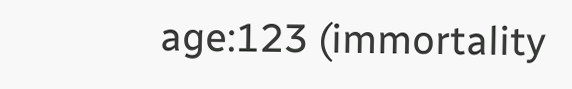age:123 (immortality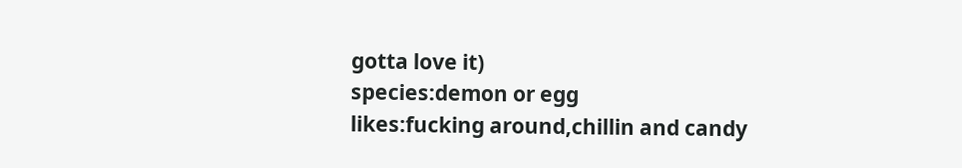gotta love it)
species:demon or egg
likes:fucking around,chillin and candy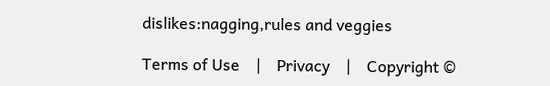dislikes:nagging,rules and veggies

Terms of Use    |    Privacy    |    Copyright ©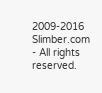2009-2016 Slimber.com - All rights reserved.